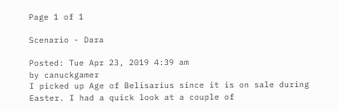Page 1 of 1

Scenario - Dara

Posted: Tue Apr 23, 2019 4:39 am
by canuckgamer
I picked up Age of Belisarius since it is on sale during Easter. I had a quick look at a couple of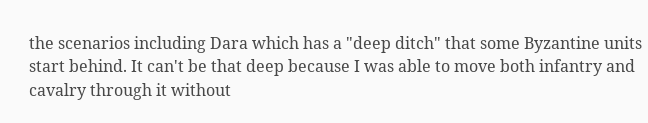the scenarios including Dara which has a "deep ditch" that some Byzantine units start behind. It can't be that deep because I was able to move both infantry and cavalry through it without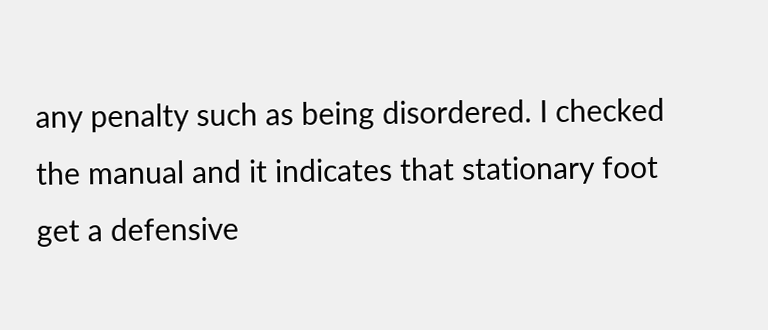any penalty such as being disordered. I checked the manual and it indicates that stationary foot get a defensive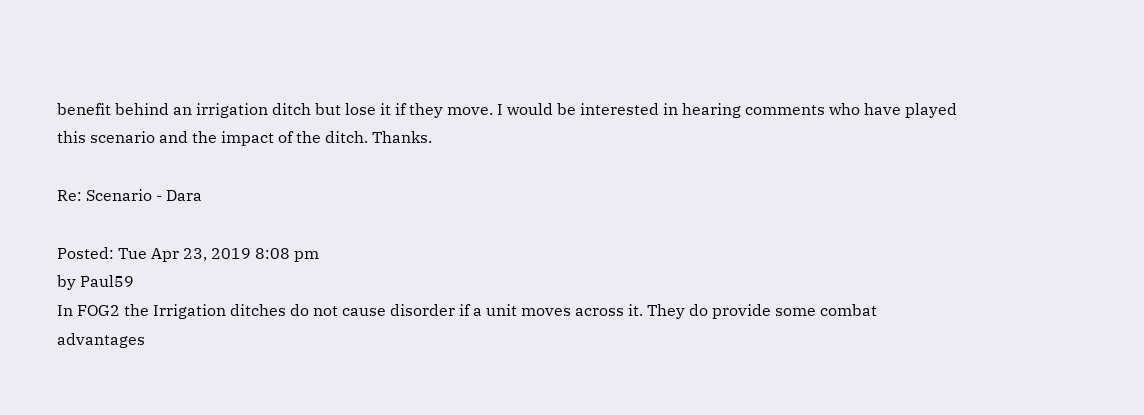benefit behind an irrigation ditch but lose it if they move. I would be interested in hearing comments who have played this scenario and the impact of the ditch. Thanks.

Re: Scenario - Dara

Posted: Tue Apr 23, 2019 8:08 pm
by Paul59
In FOG2 the Irrigation ditches do not cause disorder if a unit moves across it. They do provide some combat advantages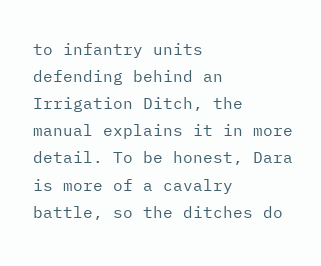to infantry units defending behind an Irrigation Ditch, the manual explains it in more detail. To be honest, Dara is more of a cavalry battle, so the ditches do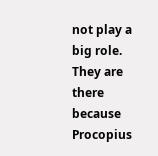not play a big role. They are there because Procopius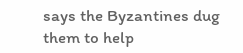says the Byzantines dug them to help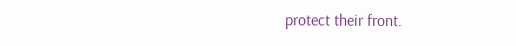protect their front.